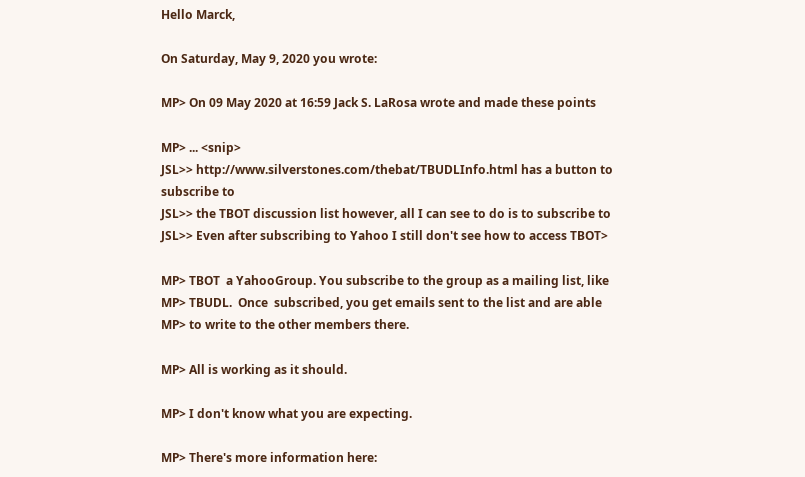Hello Marck,

On Saturday, May 9, 2020 you wrote:

MP> On 09 May 2020 at 16:59 Jack S. LaRosa wrote and made these points

MP> ... <snip>
JSL>> http://www.silverstones.com/thebat/TBUDLInfo.html has a button to
subscribe to
JSL>> the TBOT discussion list however, all I can see to do is to subscribe to
JSL>> Even after subscribing to Yahoo I still don't see how to access TBOT>

MP> TBOT  a YahooGroup. You subscribe to the group as a mailing list, like
MP> TBUDL.  Once  subscribed, you get emails sent to the list and are able
MP> to write to the other members there.

MP> All is working as it should.

MP> I don't know what you are expecting.

MP> There's more information here: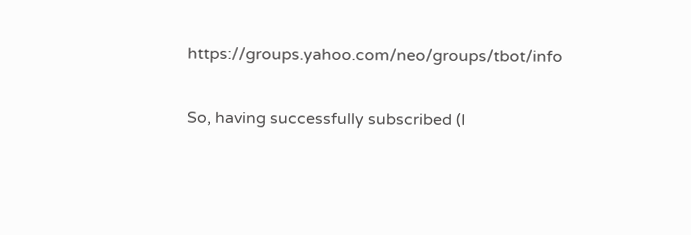https://groups.yahoo.com/neo/groups/tbot/info

So, having successfully subscribed (I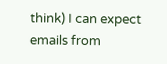think) I can expect emails from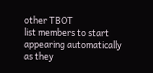other TBOT
list members to start appearing automatically as they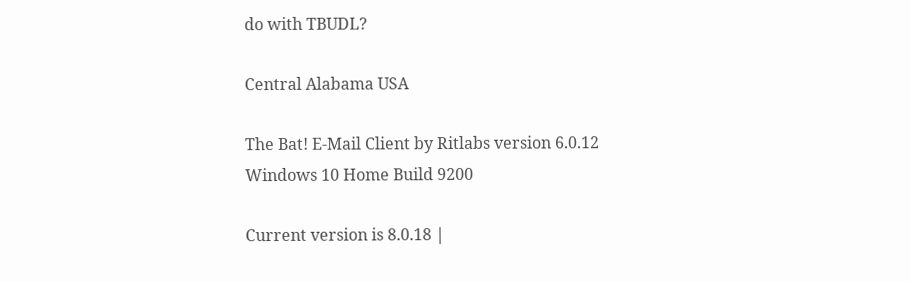do with TBUDL?

Central Alabama USA

The Bat! E-Mail Client by Ritlabs version 6.0.12
Windows 10 Home Build 9200

Current version is 8.0.18 |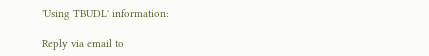'Using TBUDL' information:

Reply via email to